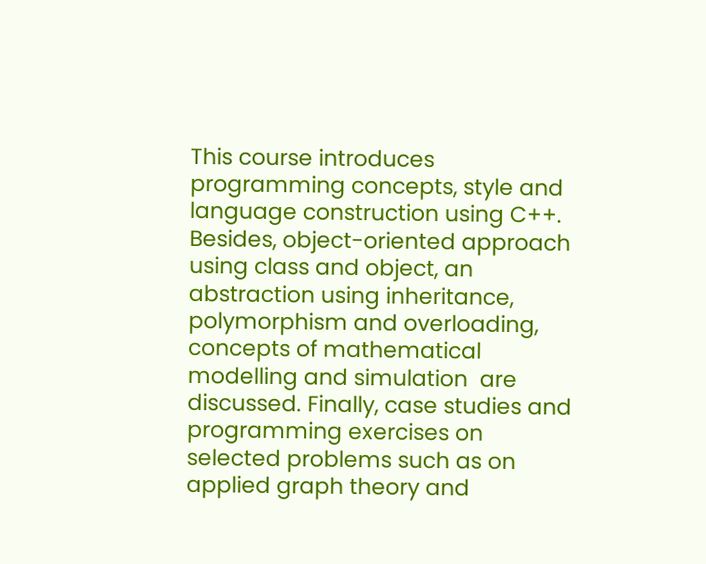This course introduces programming concepts, style and language construction using C++. Besides, object-oriented approach using class and object, an abstraction using inheritance, polymorphism and overloading, concepts of mathematical modelling and simulation  are discussed. Finally, case studies and programming exercises on selected problems such as on applied graph theory and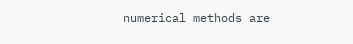numerical methods are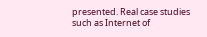presented. Real case studies such as Internet of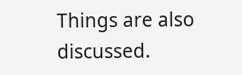Things are also discussed.